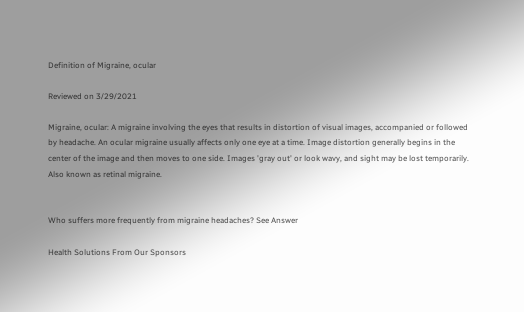Definition of Migraine, ocular

Reviewed on 3/29/2021

Migraine, ocular: A migraine involving the eyes that results in distortion of visual images, accompanied or followed by headache. An ocular migraine usually affects only one eye at a time. Image distortion generally begins in the center of the image and then moves to one side. Images 'gray out' or look wavy, and sight may be lost temporarily. Also known as retinal migraine.


Who suffers more frequently from migraine headaches? See Answer

Health Solutions From Our Sponsors